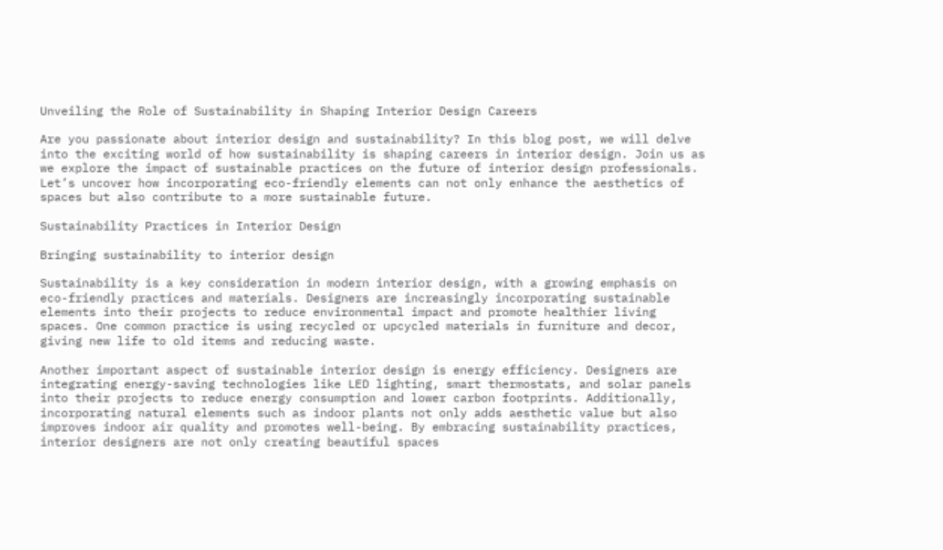Unveiling the Role of Sustainability in Shaping Interior Design Careers

Are you passionate about interior design and sustainability? In this blog post, we will delve into the exciting world of how sustainability is shaping careers in interior design. Join us as we explore the impact of sustainable practices on the future of interior design professionals. Let’s uncover how incorporating eco-friendly elements can not only enhance the aesthetics of spaces but also contribute to a more sustainable future.

Sustainability Practices in Interior Design

Bringing sustainability to interior design

Sustainability is a key consideration in modern interior design, with a growing emphasis on eco-friendly practices and materials. Designers are increasingly incorporating sustainable elements into their projects to reduce environmental impact and promote healthier living spaces. One common practice is using recycled or upcycled materials in furniture and decor, giving new life to old items and reducing waste.

Another important aspect of sustainable interior design is energy efficiency. Designers are integrating energy-saving technologies like LED lighting, smart thermostats, and solar panels into their projects to reduce energy consumption and lower carbon footprints. Additionally, incorporating natural elements such as indoor plants not only adds aesthetic value but also improves indoor air quality and promotes well-being. By embracing sustainability practices, interior designers are not only creating beautiful spaces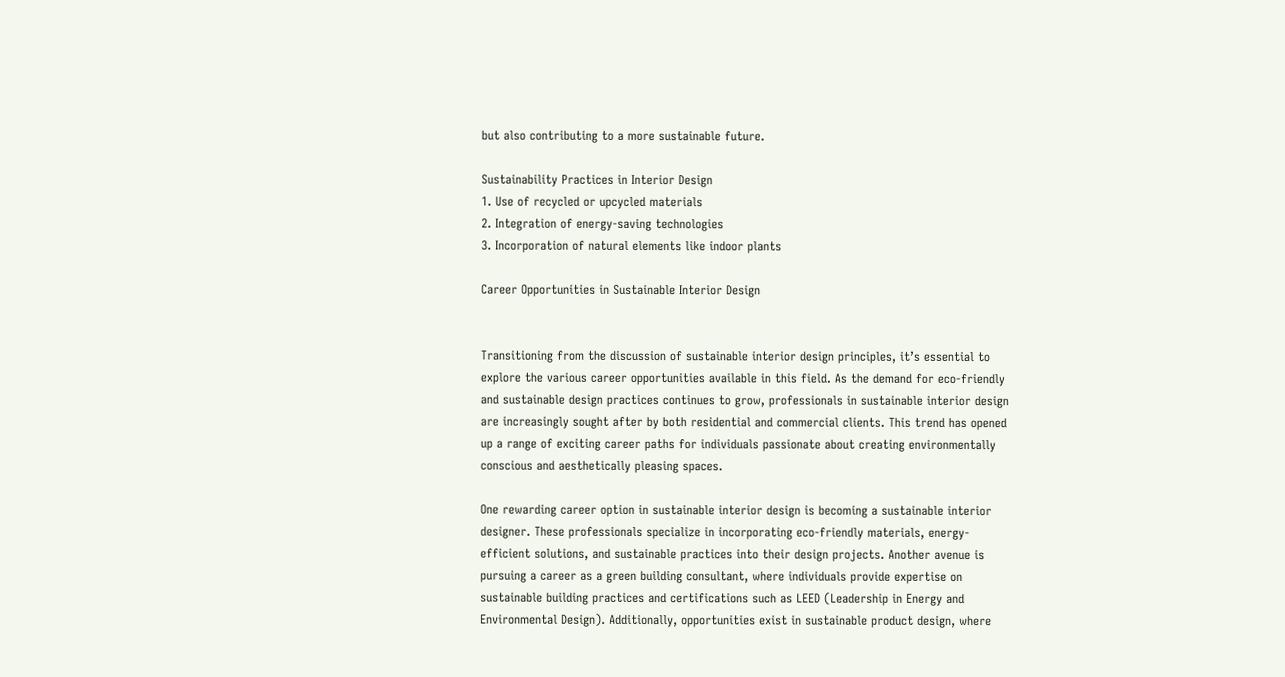but also contributing to a more sustainable future.

Sustainability Practices in Interior Design
1. Use of recycled or upcycled materials
2. Integration of energy-saving technologies
3. Incorporation of natural elements like indoor plants

Career Opportunities in Sustainable Interior Design


Transitioning from the discussion of sustainable interior design principles, it’s essential to explore the various career opportunities available in this field. As the demand for eco-friendly and sustainable design practices continues to grow, professionals in sustainable interior design are increasingly sought after by both residential and commercial clients. This trend has opened up a range of exciting career paths for individuals passionate about creating environmentally conscious and aesthetically pleasing spaces.

One rewarding career option in sustainable interior design is becoming a sustainable interior designer. These professionals specialize in incorporating eco-friendly materials, energy-efficient solutions, and sustainable practices into their design projects. Another avenue is pursuing a career as a green building consultant, where individuals provide expertise on sustainable building practices and certifications such as LEED (Leadership in Energy and Environmental Design). Additionally, opportunities exist in sustainable product design, where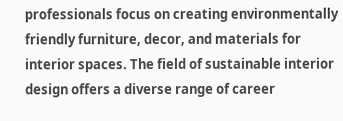professionals focus on creating environmentally friendly furniture, decor, and materials for interior spaces. The field of sustainable interior design offers a diverse range of career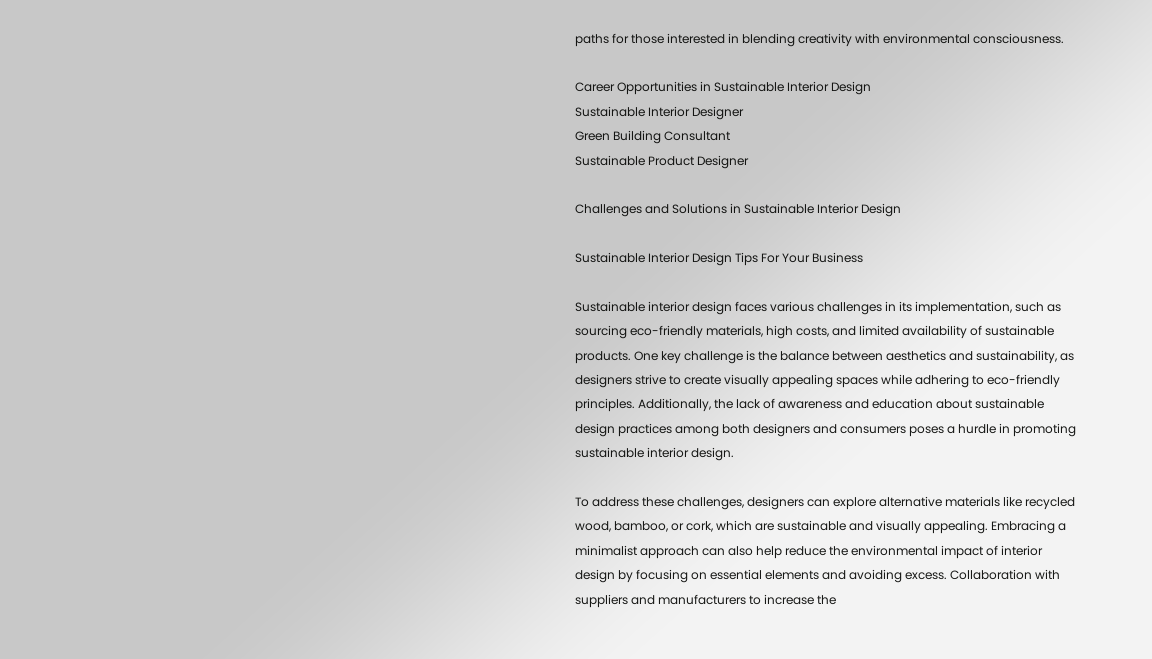paths for those interested in blending creativity with environmental consciousness.

Career Opportunities in Sustainable Interior Design
Sustainable Interior Designer
Green Building Consultant
Sustainable Product Designer

Challenges and Solutions in Sustainable Interior Design

Sustainable Interior Design Tips For Your Business

Sustainable interior design faces various challenges in its implementation, such as sourcing eco-friendly materials, high costs, and limited availability of sustainable products. One key challenge is the balance between aesthetics and sustainability, as designers strive to create visually appealing spaces while adhering to eco-friendly principles. Additionally, the lack of awareness and education about sustainable design practices among both designers and consumers poses a hurdle in promoting sustainable interior design.

To address these challenges, designers can explore alternative materials like recycled wood, bamboo, or cork, which are sustainable and visually appealing. Embracing a minimalist approach can also help reduce the environmental impact of interior design by focusing on essential elements and avoiding excess. Collaboration with suppliers and manufacturers to increase the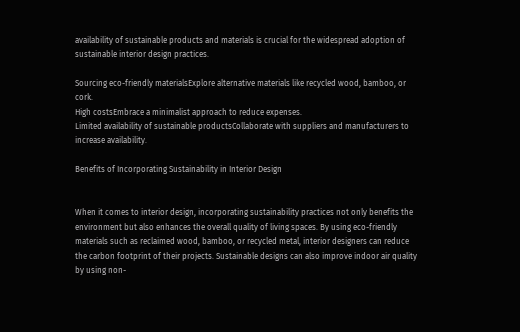availability of sustainable products and materials is crucial for the widespread adoption of sustainable interior design practices.

Sourcing eco-friendly materialsExplore alternative materials like recycled wood, bamboo, or cork.
High costsEmbrace a minimalist approach to reduce expenses.
Limited availability of sustainable productsCollaborate with suppliers and manufacturers to increase availability.

Benefits of Incorporating Sustainability in Interior Design


When it comes to interior design, incorporating sustainability practices not only benefits the environment but also enhances the overall quality of living spaces. By using eco-friendly materials such as reclaimed wood, bamboo, or recycled metal, interior designers can reduce the carbon footprint of their projects. Sustainable designs can also improve indoor air quality by using non-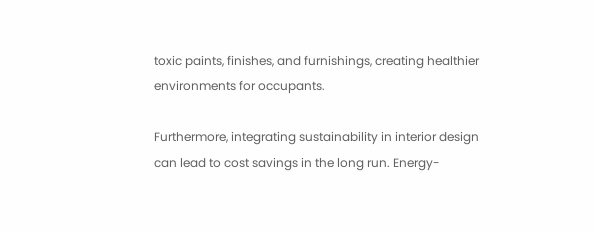toxic paints, finishes, and furnishings, creating healthier environments for occupants.

Furthermore, integrating sustainability in interior design can lead to cost savings in the long run. Energy-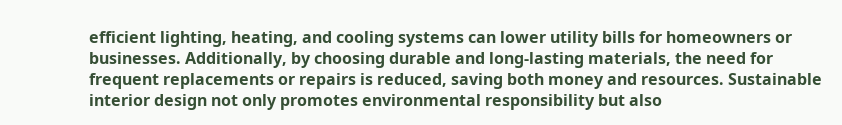efficient lighting, heating, and cooling systems can lower utility bills for homeowners or businesses. Additionally, by choosing durable and long-lasting materials, the need for frequent replacements or repairs is reduced, saving both money and resources. Sustainable interior design not only promotes environmental responsibility but also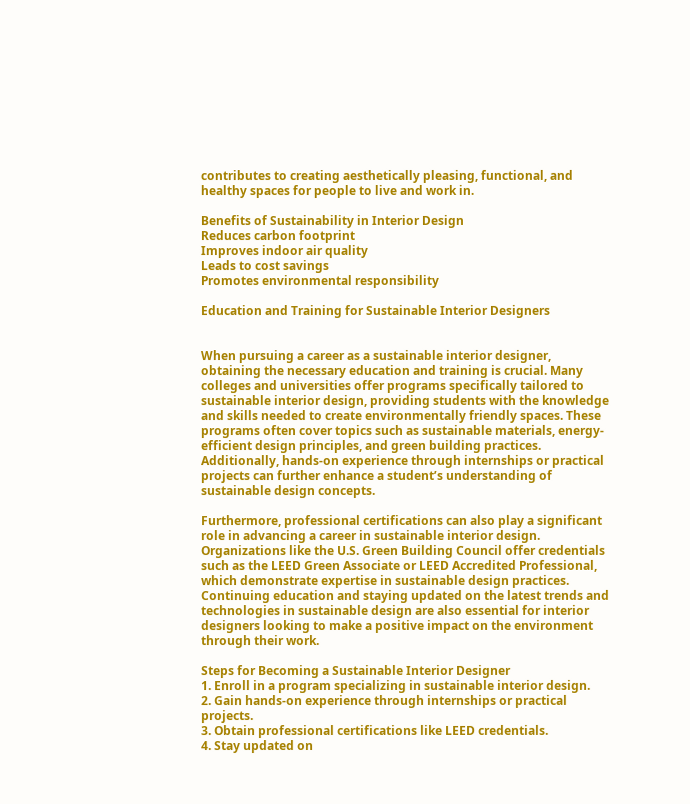contributes to creating aesthetically pleasing, functional, and healthy spaces for people to live and work in.

Benefits of Sustainability in Interior Design
Reduces carbon footprint
Improves indoor air quality
Leads to cost savings
Promotes environmental responsibility

Education and Training for Sustainable Interior Designers


When pursuing a career as a sustainable interior designer, obtaining the necessary education and training is crucial. Many colleges and universities offer programs specifically tailored to sustainable interior design, providing students with the knowledge and skills needed to create environmentally friendly spaces. These programs often cover topics such as sustainable materials, energy-efficient design principles, and green building practices. Additionally, hands-on experience through internships or practical projects can further enhance a student’s understanding of sustainable design concepts.

Furthermore, professional certifications can also play a significant role in advancing a career in sustainable interior design. Organizations like the U.S. Green Building Council offer credentials such as the LEED Green Associate or LEED Accredited Professional, which demonstrate expertise in sustainable design practices. Continuing education and staying updated on the latest trends and technologies in sustainable design are also essential for interior designers looking to make a positive impact on the environment through their work.

Steps for Becoming a Sustainable Interior Designer
1. Enroll in a program specializing in sustainable interior design.
2. Gain hands-on experience through internships or practical projects.
3. Obtain professional certifications like LEED credentials.
4. Stay updated on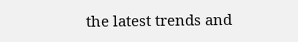the latest trends and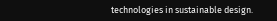technologies in sustainable design.